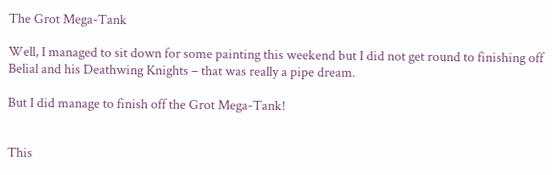The Grot Mega-Tank

Well, I managed to sit down for some painting this weekend but I did not get round to finishing off Belial and his Deathwing Knights – that was really a pipe dream.

But I did manage to finish off the Grot Mega-Tank!


This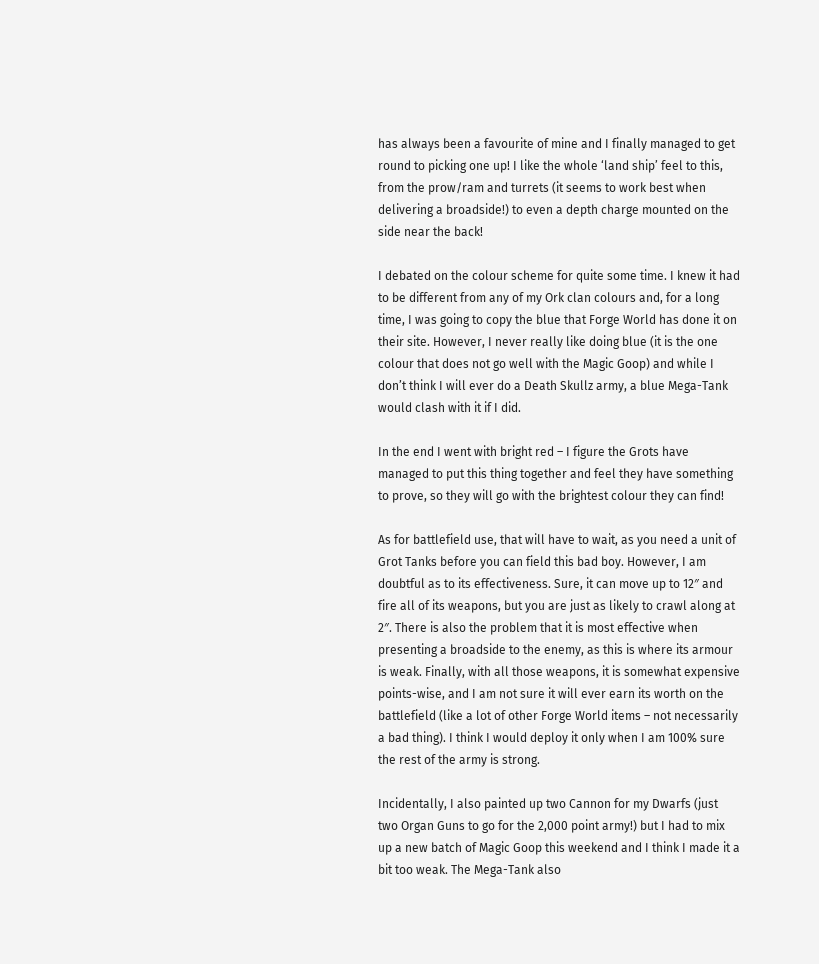has always been a favourite of mine and I finally managed to get round to picking one up! I like the whole ‘land ship’ feel to this, from the prow/ram and turrets (it seems to work best when delivering a broadside!) to even a depth charge mounted on the side near the back!

I debated on the colour scheme for quite some time. I knew it had to be different from any of my Ork clan colours and, for a long time, I was going to copy the blue that Forge World has done it on their site. However, I never really like doing blue (it is the one colour that does not go well with the Magic Goop) and while I don’t think I will ever do a Death Skullz army, a blue Mega-Tank would clash with it if I did.

In the end I went with bright red – I figure the Grots have managed to put this thing together and feel they have something to prove, so they will go with the brightest colour they can find!

As for battlefield use, that will have to wait, as you need a unit of Grot Tanks before you can field this bad boy. However, I am doubtful as to its effectiveness. Sure, it can move up to 12″ and fire all of its weapons, but you are just as likely to crawl along at 2″. There is also the problem that it is most effective when presenting a broadside to the enemy, as this is where its armour is weak. Finally, with all those weapons, it is somewhat expensive points-wise, and I am not sure it will ever earn its worth on the battlefield (like a lot of other Forge World items – not necessarily a bad thing). I think I would deploy it only when I am 100% sure the rest of the army is strong.

Incidentally, I also painted up two Cannon for my Dwarfs (just two Organ Guns to go for the 2,000 point army!) but I had to mix up a new batch of Magic Goop this weekend and I think I made it a bit too weak. The Mega-Tank also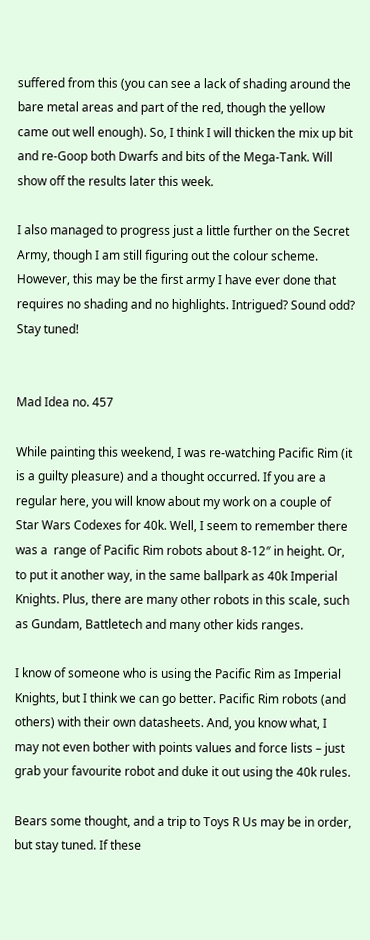suffered from this (you can see a lack of shading around the bare metal areas and part of the red, though the yellow came out well enough). So, I think I will thicken the mix up bit and re-Goop both Dwarfs and bits of the Mega-Tank. Will show off the results later this week.

I also managed to progress just a little further on the Secret Army, though I am still figuring out the colour scheme. However, this may be the first army I have ever done that requires no shading and no highlights. Intrigued? Sound odd? Stay tuned!


Mad Idea no. 457

While painting this weekend, I was re-watching Pacific Rim (it is a guilty pleasure) and a thought occurred. If you are a regular here, you will know about my work on a couple of Star Wars Codexes for 40k. Well, I seem to remember there was a  range of Pacific Rim robots about 8-12″ in height. Or, to put it another way, in the same ballpark as 40k Imperial Knights. Plus, there are many other robots in this scale, such as Gundam, Battletech and many other kids ranges.

I know of someone who is using the Pacific Rim as Imperial Knights, but I think we can go better. Pacific Rim robots (and others) with their own datasheets. And, you know what, I may not even bother with points values and force lists – just grab your favourite robot and duke it out using the 40k rules.

Bears some thought, and a trip to Toys R Us may be in order, but stay tuned. If these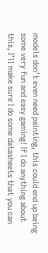models don’t even need painting, this could end up being some very fun and easy gaming! If I do anything about this, I’ll make sure I do some datasheets that you can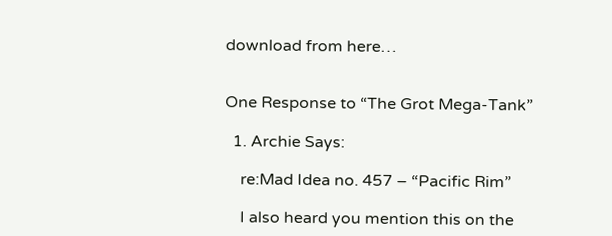download from here…


One Response to “The Grot Mega-Tank”

  1. Archie Says:

    re:Mad Idea no. 457 – “Pacific Rim”

    I also heard you mention this on the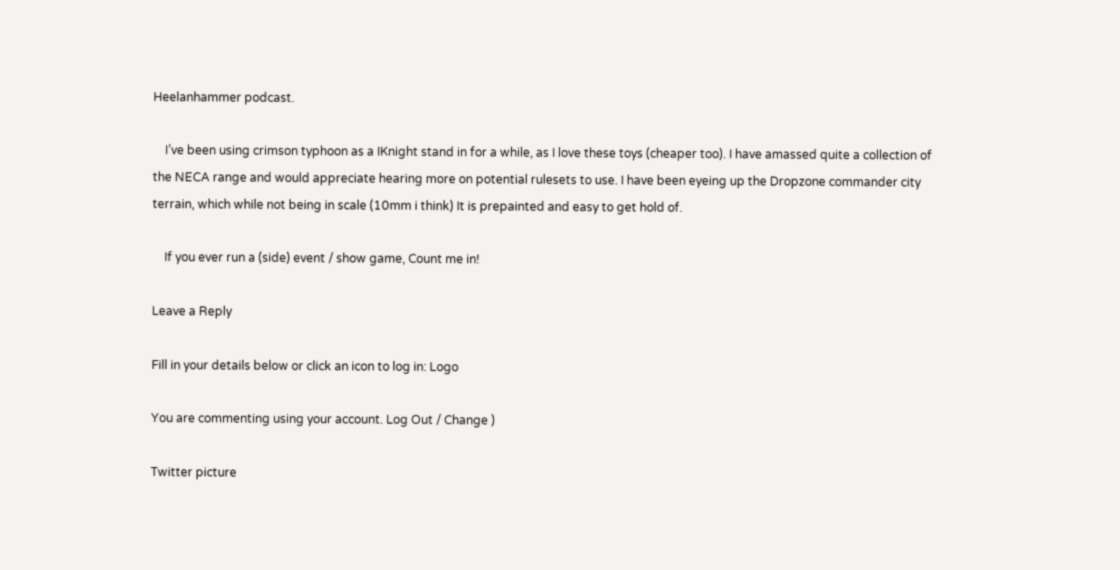Heelanhammer podcast.

    I’ve been using crimson typhoon as a IKnight stand in for a while, as I love these toys (cheaper too). I have amassed quite a collection of the NECA range and would appreciate hearing more on potential rulesets to use. I have been eyeing up the Dropzone commander city terrain, which while not being in scale (10mm i think) It is prepainted and easy to get hold of.

    If you ever run a (side) event / show game, Count me in!

Leave a Reply

Fill in your details below or click an icon to log in: Logo

You are commenting using your account. Log Out / Change )

Twitter picture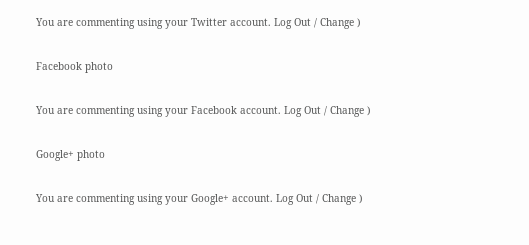You are commenting using your Twitter account. Log Out / Change )

Facebook photo

You are commenting using your Facebook account. Log Out / Change )

Google+ photo

You are commenting using your Google+ account. Log Out / Change )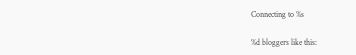Connecting to %s

%d bloggers like this: